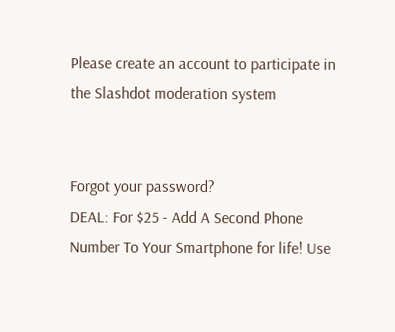Please create an account to participate in the Slashdot moderation system


Forgot your password?
DEAL: For $25 - Add A Second Phone Number To Your Smartphone for life! Use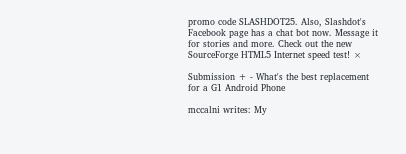promo code SLASHDOT25. Also, Slashdot's Facebook page has a chat bot now. Message it for stories and more. Check out the new SourceForge HTML5 Internet speed test! ×

Submission + - What's the best replacement for a G1 Android Phone

mccalni writes: My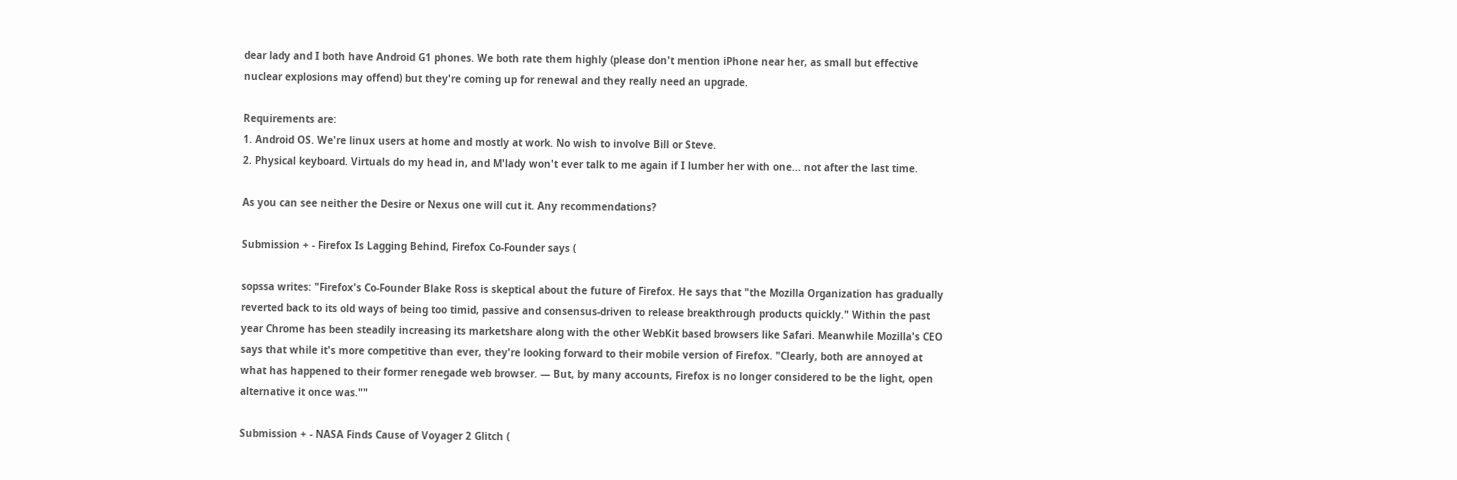dear lady and I both have Android G1 phones. We both rate them highly (please don't mention iPhone near her, as small but effective nuclear explosions may offend) but they're coming up for renewal and they really need an upgrade.

Requirements are:
1. Android OS. We're linux users at home and mostly at work. No wish to involve Bill or Steve.
2. Physical keyboard. Virtuals do my head in, and M'lady won't ever talk to me again if I lumber her with one... not after the last time.

As you can see neither the Desire or Nexus one will cut it. Any recommendations?

Submission + - Firefox Is Lagging Behind, Firefox Co-Founder says (

sopssa writes: "Firefox's Co-Founder Blake Ross is skeptical about the future of Firefox. He says that "the Mozilla Organization has gradually reverted back to its old ways of being too timid, passive and consensus-driven to release breakthrough products quickly." Within the past year Chrome has been steadily increasing its marketshare along with the other WebKit based browsers like Safari. Meanwhile Mozilla's CEO says that while it's more competitive than ever, they're looking forward to their mobile version of Firefox. "Clearly, both are annoyed at what has happened to their former renegade web browser. — But, by many accounts, Firefox is no longer considered to be the light, open alternative it once was.""

Submission + - NASA Finds Cause of Voyager 2 Glitch (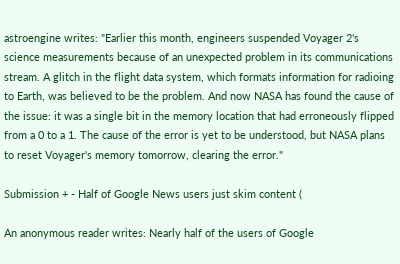astroengine writes: "Earlier this month, engineers suspended Voyager 2's science measurements because of an unexpected problem in its communications stream. A glitch in the flight data system, which formats information for radioing to Earth, was believed to be the problem. And now NASA has found the cause of the issue: it was a single bit in the memory location that had erroneously flipped from a 0 to a 1. The cause of the error is yet to be understood, but NASA plans to reset Voyager's memory tomorrow, clearing the error."

Submission + - Half of Google News users just skim content (

An anonymous reader writes: Nearly half of the users of Google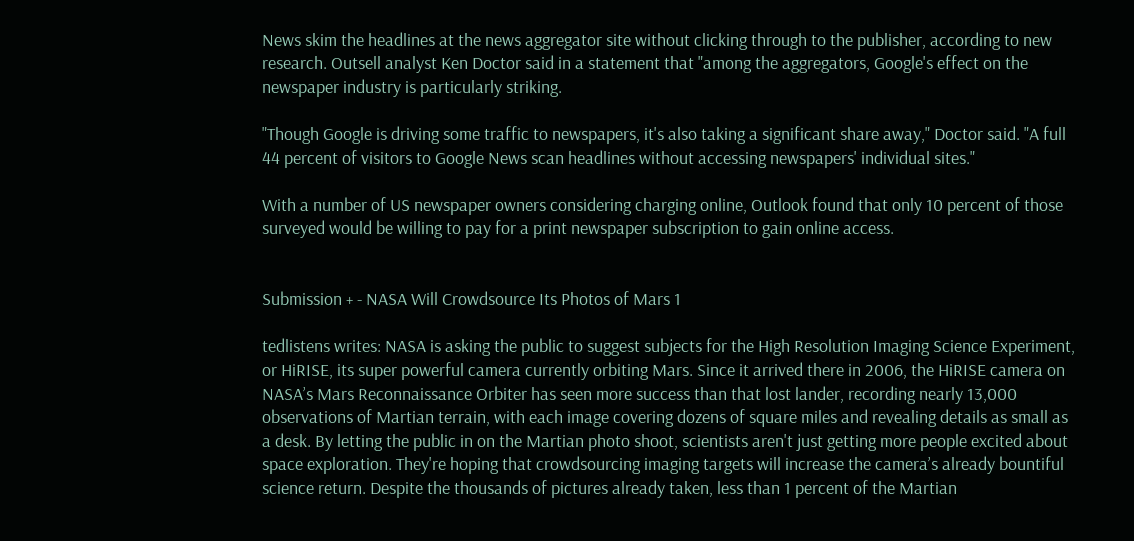News skim the headlines at the news aggregator site without clicking through to the publisher, according to new research. Outsell analyst Ken Doctor said in a statement that "among the aggregators, Google's effect on the newspaper industry is particularly striking.

"Though Google is driving some traffic to newspapers, it's also taking a significant share away," Doctor said. "A full 44 percent of visitors to Google News scan headlines without accessing newspapers' individual sites."

With a number of US newspaper owners considering charging online, Outlook found that only 10 percent of those surveyed would be willing to pay for a print newspaper subscription to gain online access.


Submission + - NASA Will Crowdsource Its Photos of Mars 1

tedlistens writes: NASA is asking the public to suggest subjects for the High Resolution Imaging Science Experiment, or HiRISE, its super powerful camera currently orbiting Mars. Since it arrived there in 2006, the HiRISE camera on NASA’s Mars Reconnaissance Orbiter has seen more success than that lost lander, recording nearly 13,000 observations of Martian terrain, with each image covering dozens of square miles and revealing details as small as a desk. By letting the public in on the Martian photo shoot, scientists aren't just getting more people excited about space exploration. They're hoping that crowdsourcing imaging targets will increase the camera’s already bountiful science return. Despite the thousands of pictures already taken, less than 1 percent of the Martian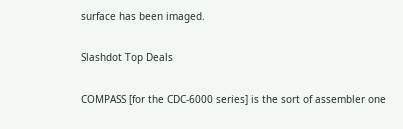surface has been imaged.

Slashdot Top Deals

COMPASS [for the CDC-6000 series] is the sort of assembler one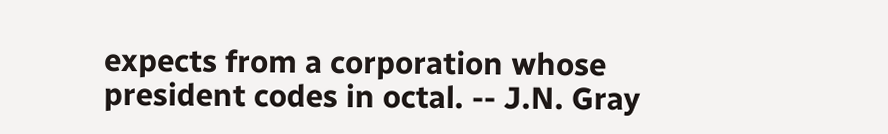expects from a corporation whose president codes in octal. -- J.N. Gray